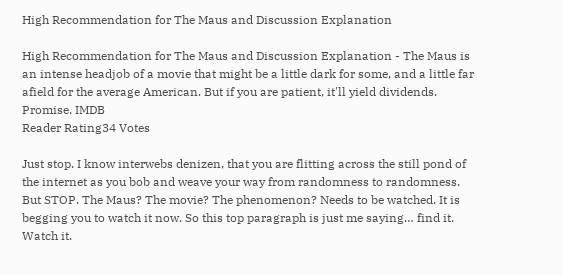High Recommendation for The Maus and Discussion Explanation

High Recommendation for The Maus and Discussion Explanation - The Maus is an intense headjob of a movie that might be a little dark for some, and a little far afield for the average American. But if you are patient, it'll yield dividends. Promise. IMDB
Reader Rating34 Votes

Just stop. I know interwebs denizen, that you are flitting across the still pond of the internet as you bob and weave your way from randomness to randomness. But STOP. The Maus? The movie? The phenomenon? Needs to be watched. It is begging you to watch it now. So this top paragraph is just me saying… find it. Watch it.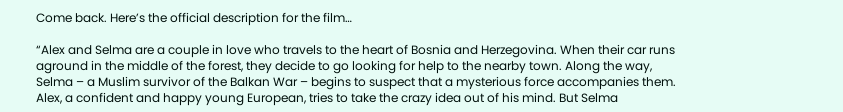Come back. Here’s the official description for the film…

“Alex and Selma are a couple in love who travels to the heart of Bosnia and Herzegovina. When their car runs aground in the middle of the forest, they decide to go looking for help to the nearby town. Along the way, Selma – a Muslim survivor of the Balkan War – begins to suspect that a mysterious force accompanies them. Alex, a confident and happy young European, tries to take the crazy idea out of his mind. But Selma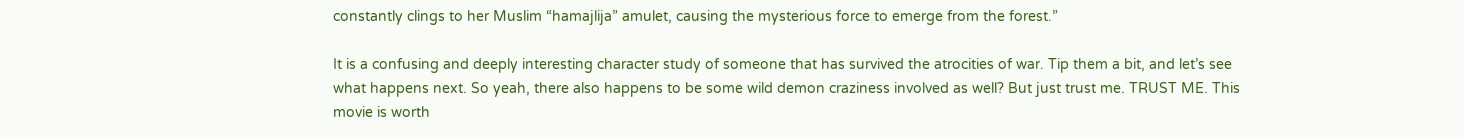constantly clings to her Muslim “hamajlija” amulet, causing the mysterious force to emerge from the forest.”

It is a confusing and deeply interesting character study of someone that has survived the atrocities of war. Tip them a bit, and let’s see what happens next. So yeah, there also happens to be some wild demon craziness involved as well? But just trust me. TRUST ME. This movie is worth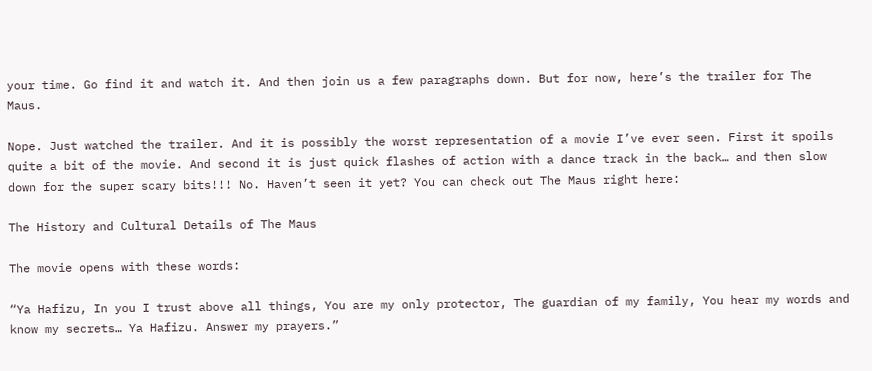your time. Go find it and watch it. And then join us a few paragraphs down. But for now, here’s the trailer for The Maus.

Nope. Just watched the trailer. And it is possibly the worst representation of a movie I’ve ever seen. First it spoils quite a bit of the movie. And second it is just quick flashes of action with a dance track in the back… and then slow down for the super scary bits!!! No. Haven’t seen it yet? You can check out The Maus right here:

The History and Cultural Details of The Maus

The movie opens with these words:

“Ya Hafizu, In you I trust above all things, You are my only protector, The guardian of my family, You hear my words and know my secrets… Ya Hafizu. Answer my prayers.”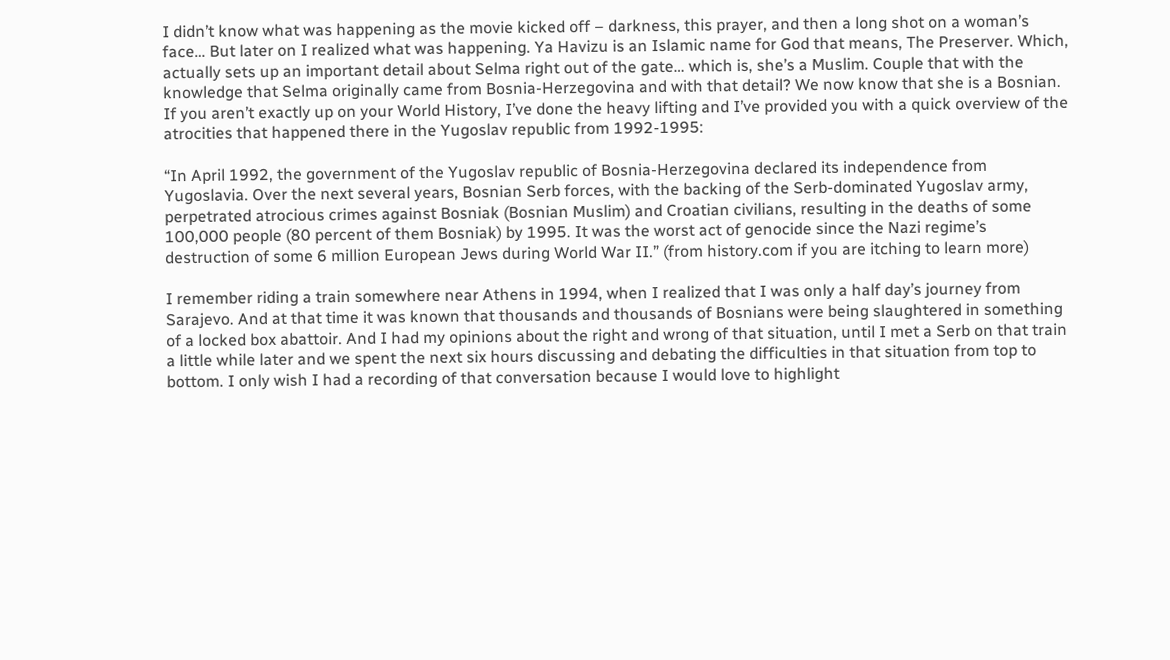I didn’t know what was happening as the movie kicked off – darkness, this prayer, and then a long shot on a woman’s face… But later on I realized what was happening. Ya Havizu is an Islamic name for God that means, The Preserver. Which, actually sets up an important detail about Selma right out of the gate… which is, she’s a Muslim. Couple that with the knowledge that Selma originally came from Bosnia-Herzegovina and with that detail? We now know that she is a Bosnian. If you aren’t exactly up on your World History, I’ve done the heavy lifting and I’ve provided you with a quick overview of the atrocities that happened there in the Yugoslav republic from 1992-1995:

“In April 1992, the government of the Yugoslav republic of Bosnia-Herzegovina declared its independence from Yugoslavia. Over the next several years, Bosnian Serb forces, with the backing of the Serb-dominated Yugoslav army, perpetrated atrocious crimes against Bosniak (Bosnian Muslim) and Croatian civilians, resulting in the deaths of some 100,000 people (80 percent of them Bosniak) by 1995. It was the worst act of genocide since the Nazi regime’s destruction of some 6 million European Jews during World War II.” (from history.com if you are itching to learn more)

I remember riding a train somewhere near Athens in 1994, when I realized that I was only a half day’s journey from Sarajevo. And at that time it was known that thousands and thousands of Bosnians were being slaughtered in something of a locked box abattoir. And I had my opinions about the right and wrong of that situation, until I met a Serb on that train a little while later and we spent the next six hours discussing and debating the difficulties in that situation from top to bottom. I only wish I had a recording of that conversation because I would love to highlight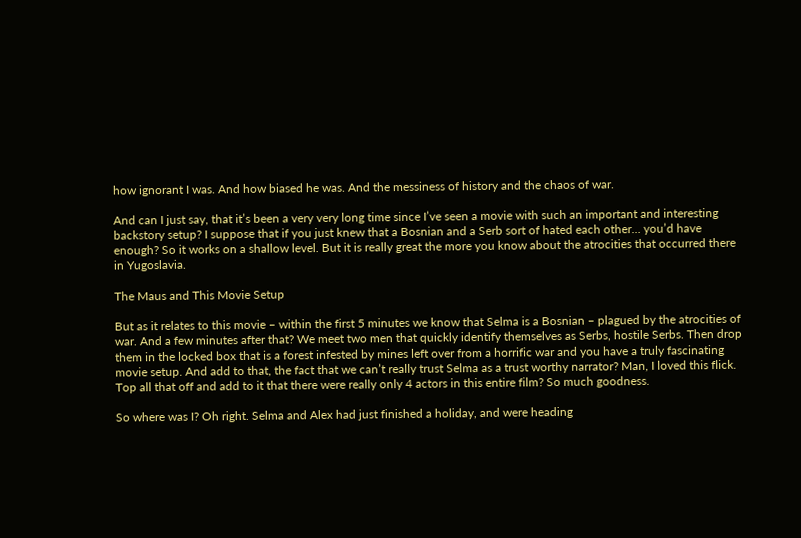how ignorant I was. And how biased he was. And the messiness of history and the chaos of war.

And can I just say, that it’s been a very very long time since I’ve seen a movie with such an important and interesting backstory setup? I suppose that if you just knew that a Bosnian and a Serb sort of hated each other… you’d have enough? So it works on a shallow level. But it is really great the more you know about the atrocities that occurred there in Yugoslavia.

The Maus and This Movie Setup

But as it relates to this movie – within the first 5 minutes we know that Selma is a Bosnian – plagued by the atrocities of war. And a few minutes after that? We meet two men that quickly identify themselves as Serbs, hostile Serbs. Then drop them in the locked box that is a forest infested by mines left over from a horrific war and you have a truly fascinating movie setup. And add to that, the fact that we can’t really trust Selma as a trust worthy narrator? Man, I loved this flick. Top all that off and add to it that there were really only 4 actors in this entire film? So much goodness.

So where was I? Oh right. Selma and Alex had just finished a holiday, and were heading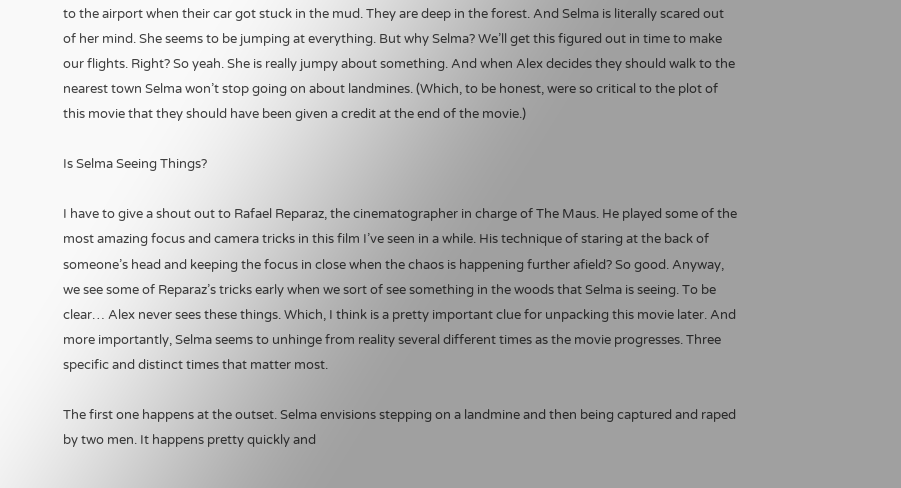to the airport when their car got stuck in the mud. They are deep in the forest. And Selma is literally scared out of her mind. She seems to be jumping at everything. But why Selma? We’ll get this figured out in time to make our flights. Right? So yeah. She is really jumpy about something. And when Alex decides they should walk to the nearest town Selma won’t stop going on about landmines. (Which, to be honest, were so critical to the plot of this movie that they should have been given a credit at the end of the movie.)

Is Selma Seeing Things?

I have to give a shout out to Rafael Reparaz, the cinematographer in charge of The Maus. He played some of the most amazing focus and camera tricks in this film I’ve seen in a while. His technique of staring at the back of someone’s head and keeping the focus in close when the chaos is happening further afield? So good. Anyway, we see some of Reparaz’s tricks early when we sort of see something in the woods that Selma is seeing. To be clear… Alex never sees these things. Which, I think is a pretty important clue for unpacking this movie later. And more importantly, Selma seems to unhinge from reality several different times as the movie progresses. Three specific and distinct times that matter most.

The first one happens at the outset. Selma envisions stepping on a landmine and then being captured and raped by two men. It happens pretty quickly and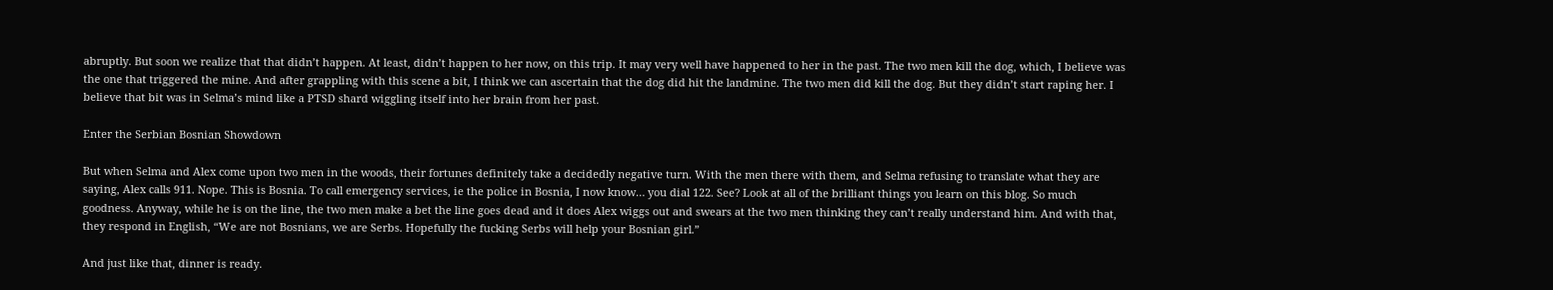abruptly. But soon we realize that that didn’t happen. At least, didn’t happen to her now, on this trip. It may very well have happened to her in the past. The two men kill the dog, which, I believe was the one that triggered the mine. And after grappling with this scene a bit, I think we can ascertain that the dog did hit the landmine. The two men did kill the dog. But they didn’t start raping her. I believe that bit was in Selma’s mind like a PTSD shard wiggling itself into her brain from her past.

Enter the Serbian Bosnian Showdown

But when Selma and Alex come upon two men in the woods, their fortunes definitely take a decidedly negative turn. With the men there with them, and Selma refusing to translate what they are saying, Alex calls 911. Nope. This is Bosnia. To call emergency services, ie the police in Bosnia, I now know… you dial 122. See? Look at all of the brilliant things you learn on this blog. So much goodness. Anyway, while he is on the line, the two men make a bet the line goes dead and it does Alex wiggs out and swears at the two men thinking they can’t really understand him. And with that, they respond in English, “We are not Bosnians, we are Serbs. Hopefully the fucking Serbs will help your Bosnian girl.”

And just like that, dinner is ready.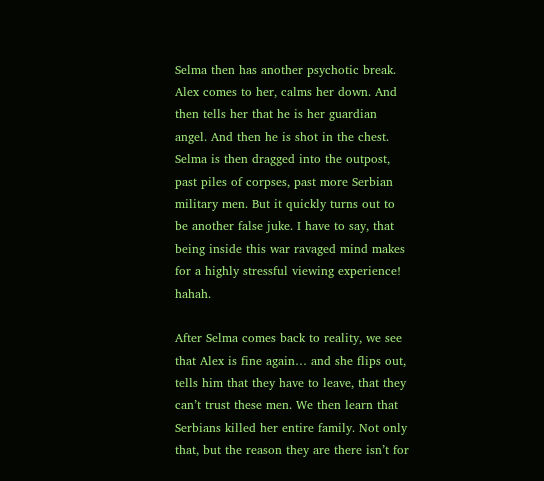Selma then has another psychotic break. Alex comes to her, calms her down. And then tells her that he is her guardian angel. And then he is shot in the chest. Selma is then dragged into the outpost, past piles of corpses, past more Serbian military men. But it quickly turns out to be another false juke. I have to say, that being inside this war ravaged mind makes for a highly stressful viewing experience! hahah.

After Selma comes back to reality, we see that Alex is fine again… and she flips out, tells him that they have to leave, that they can’t trust these men. We then learn that Serbians killed her entire family. Not only that, but the reason they are there isn’t for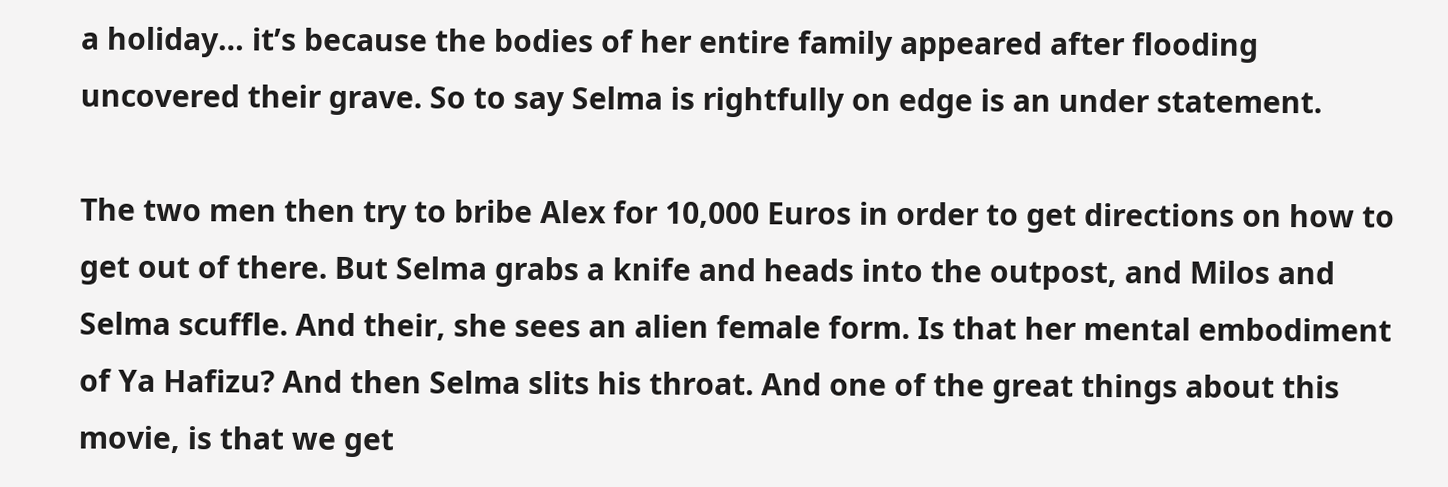a holiday… it’s because the bodies of her entire family appeared after flooding uncovered their grave. So to say Selma is rightfully on edge is an under statement.

The two men then try to bribe Alex for 10,000 Euros in order to get directions on how to get out of there. But Selma grabs a knife and heads into the outpost, and Milos and Selma scuffle. And their, she sees an alien female form. Is that her mental embodiment of Ya Hafizu? And then Selma slits his throat. And one of the great things about this movie, is that we get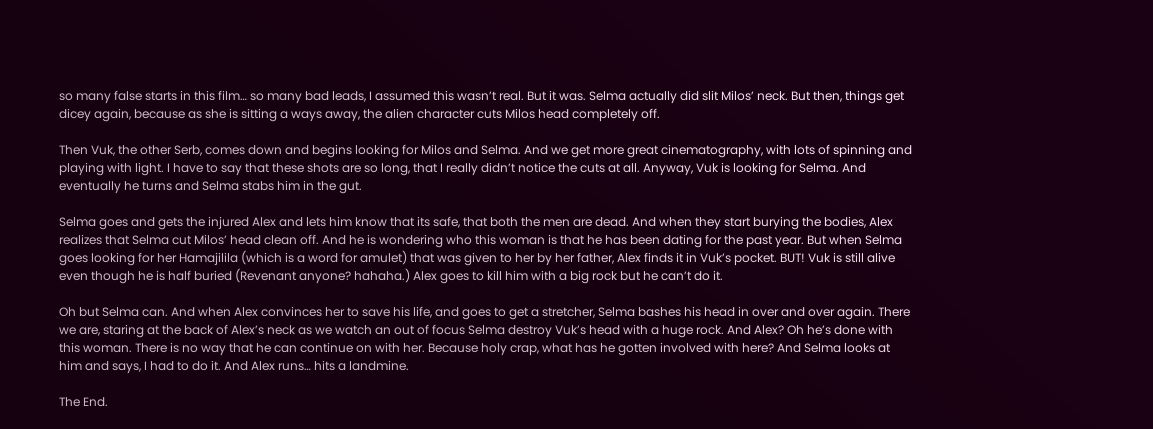so many false starts in this film… so many bad leads, I assumed this wasn’t real. But it was. Selma actually did slit Milos’ neck. But then, things get dicey again, because as she is sitting a ways away, the alien character cuts Milos head completely off.

Then Vuk, the other Serb, comes down and begins looking for Milos and Selma. And we get more great cinematography, with lots of spinning and playing with light. I have to say that these shots are so long, that I really didn’t notice the cuts at all. Anyway, Vuk is looking for Selma. And eventually he turns and Selma stabs him in the gut.

Selma goes and gets the injured Alex and lets him know that its safe, that both the men are dead. And when they start burying the bodies, Alex realizes that Selma cut Milos’ head clean off. And he is wondering who this woman is that he has been dating for the past year. But when Selma goes looking for her Hamajilila (which is a word for amulet) that was given to her by her father, Alex finds it in Vuk’s pocket. BUT! Vuk is still alive even though he is half buried (Revenant anyone? hahaha.) Alex goes to kill him with a big rock but he can’t do it.

Oh but Selma can. And when Alex convinces her to save his life, and goes to get a stretcher, Selma bashes his head in over and over again. There we are, staring at the back of Alex’s neck as we watch an out of focus Selma destroy Vuk’s head with a huge rock. And Alex? Oh he’s done with this woman. There is no way that he can continue on with her. Because holy crap, what has he gotten involved with here? And Selma looks at him and says, I had to do it. And Alex runs… hits a landmine.

The End.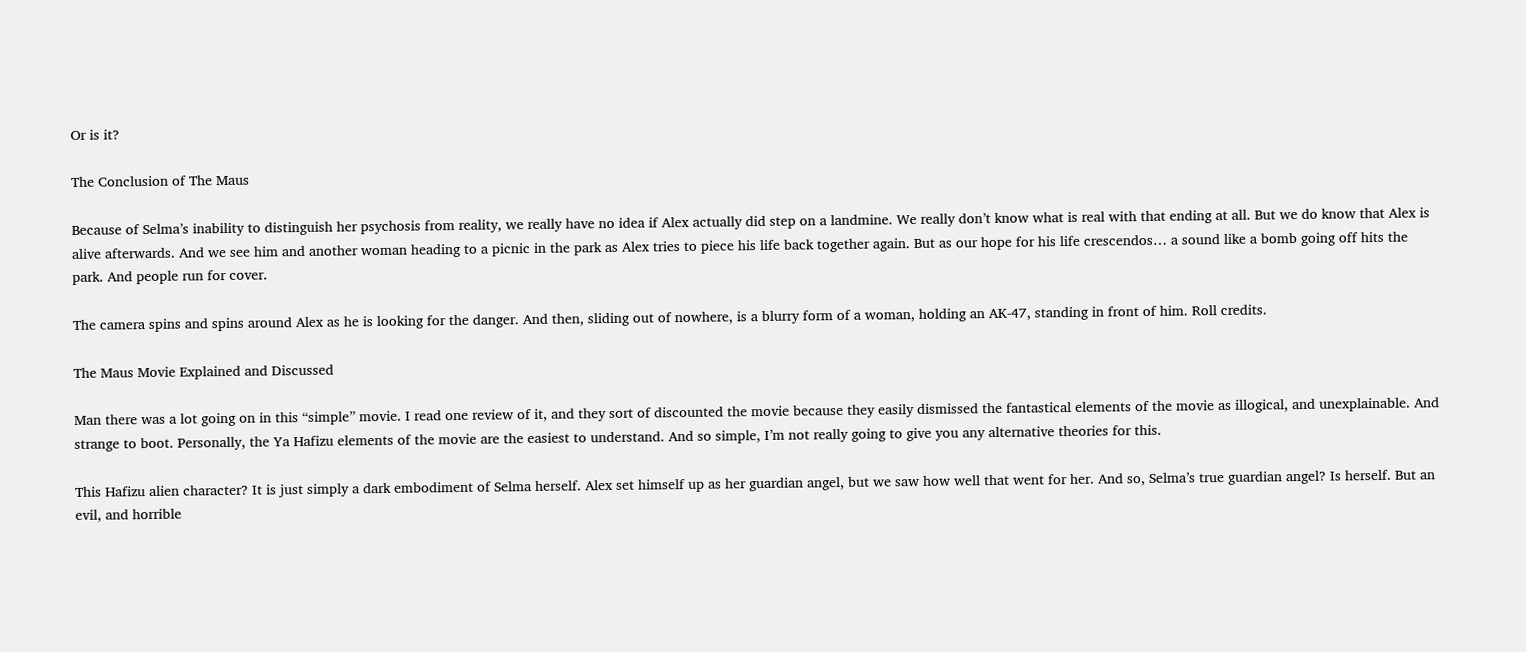Or is it?

The Conclusion of The Maus

Because of Selma’s inability to distinguish her psychosis from reality, we really have no idea if Alex actually did step on a landmine. We really don’t know what is real with that ending at all. But we do know that Alex is alive afterwards. And we see him and another woman heading to a picnic in the park as Alex tries to piece his life back together again. But as our hope for his life crescendos… a sound like a bomb going off hits the park. And people run for cover.

The camera spins and spins around Alex as he is looking for the danger. And then, sliding out of nowhere, is a blurry form of a woman, holding an AK-47, standing in front of him. Roll credits.

The Maus Movie Explained and Discussed

Man there was a lot going on in this “simple” movie. I read one review of it, and they sort of discounted the movie because they easily dismissed the fantastical elements of the movie as illogical, and unexplainable. And strange to boot. Personally, the Ya Hafizu elements of the movie are the easiest to understand. And so simple, I’m not really going to give you any alternative theories for this.

This Hafizu alien character? It is just simply a dark embodiment of Selma herself. Alex set himself up as her guardian angel, but we saw how well that went for her. And so, Selma’s true guardian angel? Is herself. But an evil, and horrible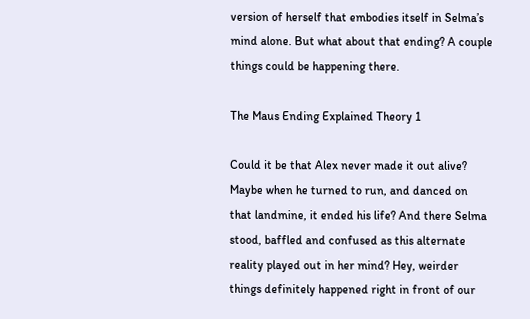version of herself that embodies itself in Selma’s mind alone. But what about that ending? A couple things could be happening there.

The Maus Ending Explained Theory 1

Could it be that Alex never made it out alive? Maybe when he turned to run, and danced on that landmine, it ended his life? And there Selma stood, baffled and confused as this alternate reality played out in her mind? Hey, weirder things definitely happened right in front of our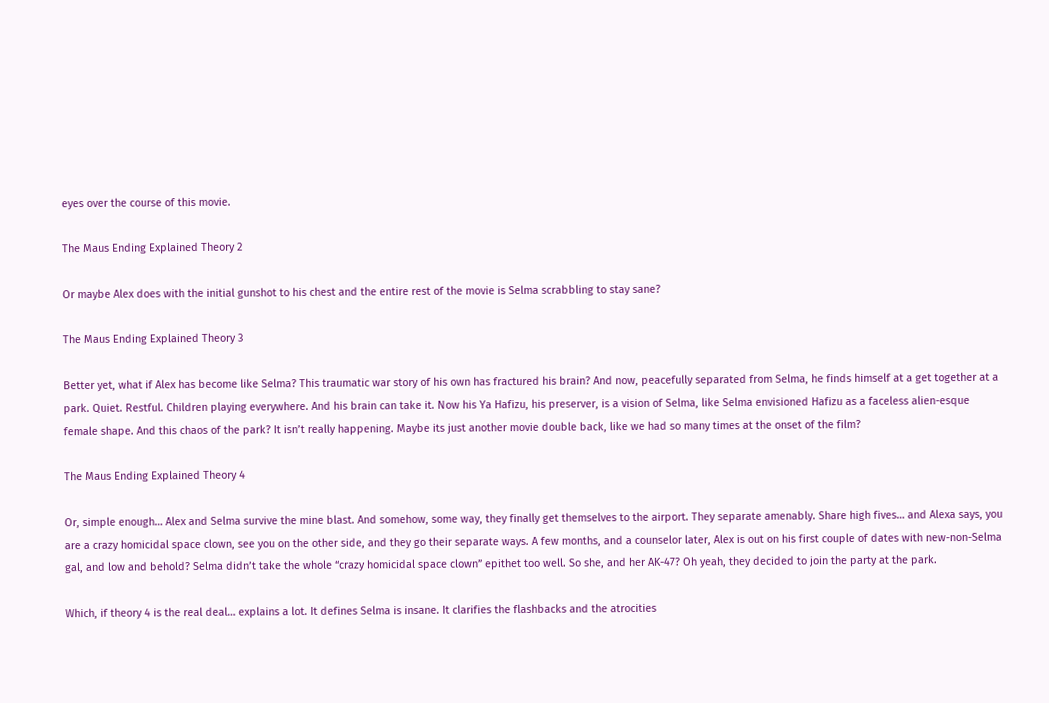eyes over the course of this movie.

The Maus Ending Explained Theory 2

Or maybe Alex does with the initial gunshot to his chest and the entire rest of the movie is Selma scrabbling to stay sane?

The Maus Ending Explained Theory 3

Better yet, what if Alex has become like Selma? This traumatic war story of his own has fractured his brain? And now, peacefully separated from Selma, he finds himself at a get together at a park. Quiet. Restful. Children playing everywhere. And his brain can take it. Now his Ya Hafizu, his preserver, is a vision of Selma, like Selma envisioned Hafizu as a faceless alien-esque female shape. And this chaos of the park? It isn’t really happening. Maybe its just another movie double back, like we had so many times at the onset of the film?

The Maus Ending Explained Theory 4

Or, simple enough… Alex and Selma survive the mine blast. And somehow, some way, they finally get themselves to the airport. They separate amenably. Share high fives… and Alexa says, you are a crazy homicidal space clown, see you on the other side, and they go their separate ways. A few months, and a counselor later, Alex is out on his first couple of dates with new-non-Selma gal, and low and behold? Selma didn’t take the whole “crazy homicidal space clown” epithet too well. So she, and her AK-47? Oh yeah, they decided to join the party at the park.

Which, if theory 4 is the real deal… explains a lot. It defines Selma is insane. It clarifies the flashbacks and the atrocities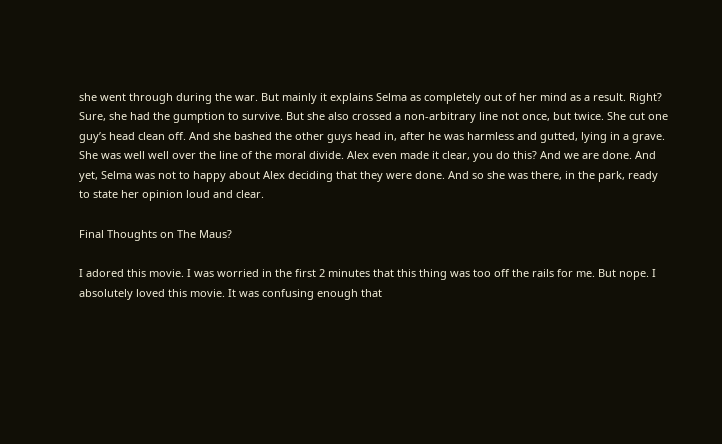she went through during the war. But mainly it explains Selma as completely out of her mind as a result. Right? Sure, she had the gumption to survive. But she also crossed a non-arbitrary line not once, but twice. She cut one guy’s head clean off. And she bashed the other guys head in, after he was harmless and gutted, lying in a grave. She was well well over the line of the moral divide. Alex even made it clear, you do this? And we are done. And yet, Selma was not to happy about Alex deciding that they were done. And so she was there, in the park, ready to state her opinion loud and clear.

Final Thoughts on The Maus?

I adored this movie. I was worried in the first 2 minutes that this thing was too off the rails for me. But nope. I absolutely loved this movie. It was confusing enough that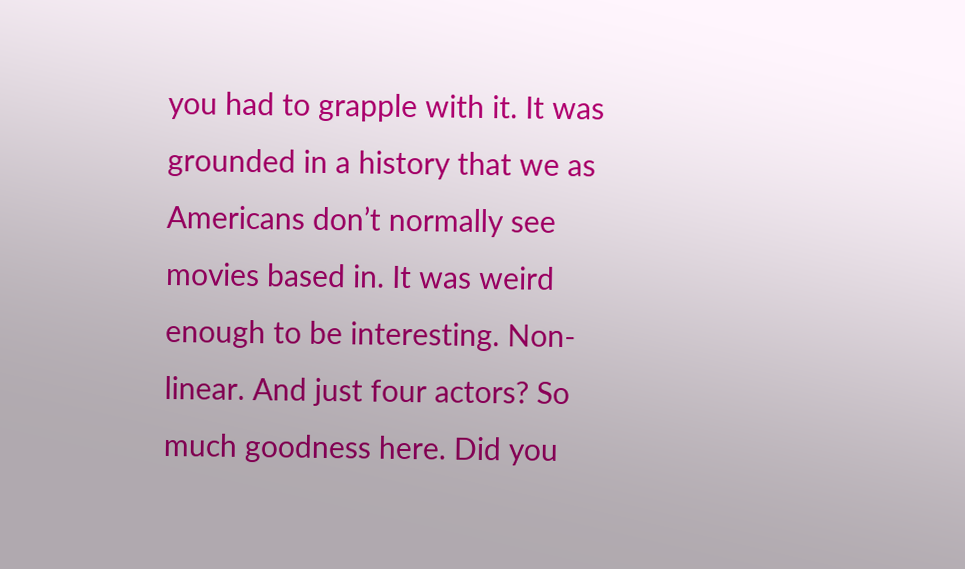you had to grapple with it. It was grounded in a history that we as Americans don’t normally see movies based in. It was weird enough to be interesting. Non-linear. And just four actors? So much goodness here. Did you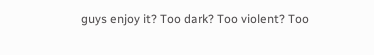guys enjoy it? Too dark? Too violent? Too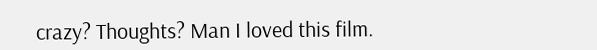crazy? Thoughts? Man I loved this film.